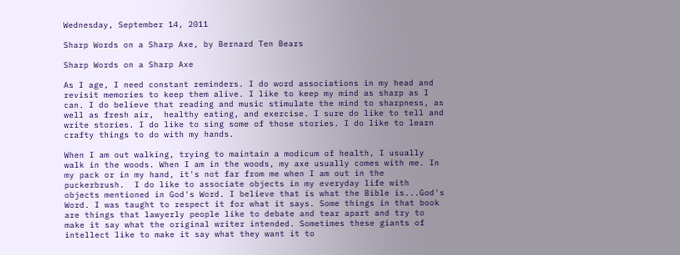Wednesday, September 14, 2011

Sharp Words on a Sharp Axe, by Bernard Ten Bears

Sharp Words on a Sharp Axe

As I age, I need constant reminders. I do word associations in my head and revisit memories to keep them alive. I like to keep my mind as sharp as I can. I do believe that reading and music stimulate the mind to sharpness, as well as fresh air,  healthy eating, and exercise. I sure do like to tell and write stories. I do like to sing some of those stories. I do like to learn crafty things to do with my hands.

When I am out walking, trying to maintain a modicum of health, I usually walk in the woods. When I am in the woods, my axe usually comes with me. In my pack or in my hand, it's not far from me when I am out in the puckerbrush.  I do like to associate objects in my everyday life with objects mentioned in God's Word. I believe that is what the Bible is...God's Word. I was taught to respect it for what it says. Some things in that book are things that lawyerly people like to debate and tear apart and try to make it say what the original writer intended. Sometimes these giants of intellect like to make it say what they want it to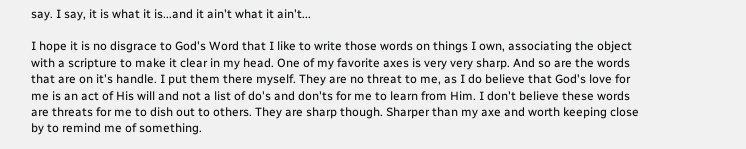say. I say, it is what it is...and it ain't what it ain't...

I hope it is no disgrace to God's Word that I like to write those words on things I own, associating the object with a scripture to make it clear in my head. One of my favorite axes is very very sharp. And so are the words that are on it's handle. I put them there myself. They are no threat to me, as I do believe that God's love for me is an act of His will and not a list of do's and don'ts for me to learn from Him. I don't believe these words are threats for me to dish out to others. They are sharp though. Sharper than my axe and worth keeping close by to remind me of something.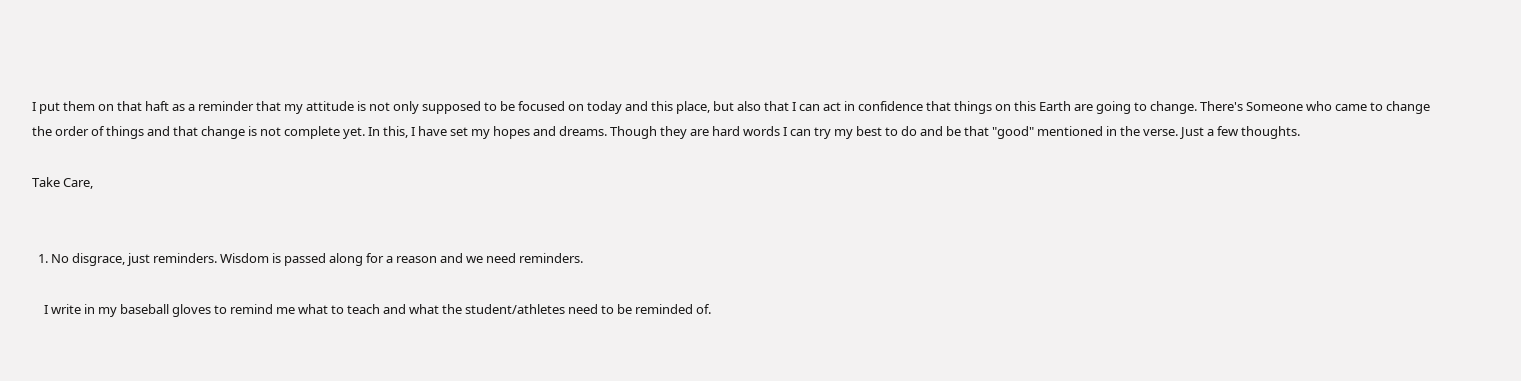I put them on that haft as a reminder that my attitude is not only supposed to be focused on today and this place, but also that I can act in confidence that things on this Earth are going to change. There's Someone who came to change the order of things and that change is not complete yet. In this, I have set my hopes and dreams. Though they are hard words I can try my best to do and be that "good" mentioned in the verse. Just a few thoughts.

Take Care,


  1. No disgrace, just reminders. Wisdom is passed along for a reason and we need reminders.

    I write in my baseball gloves to remind me what to teach and what the student/athletes need to be reminded of.